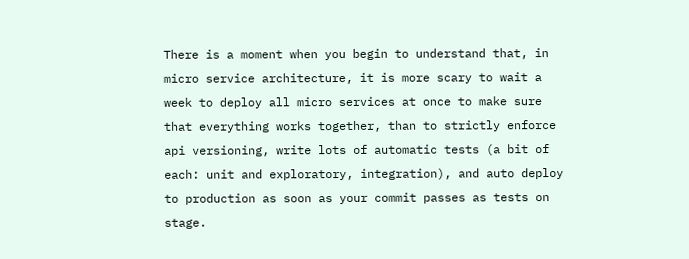There is a moment when you begin to understand that, in micro service architecture, it is more scary to wait a week to deploy all micro services at once to make sure that everything works together, than to strictly enforce api versioning, write lots of automatic tests (a bit of each: unit and exploratory, integration), and auto deploy to production as soon as your commit passes as tests on stage.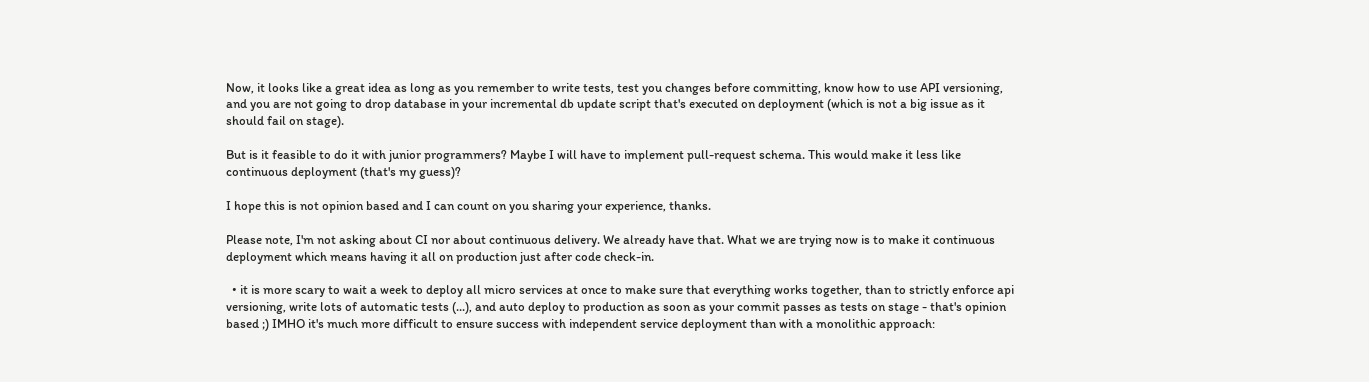Now, it looks like a great idea as long as you remember to write tests, test you changes before committing, know how to use API versioning, and you are not going to drop database in your incremental db update script that's executed on deployment (which is not a big issue as it should fail on stage).

But is it feasible to do it with junior programmers? Maybe I will have to implement pull-request schema. This would make it less like continuous deployment (that's my guess)?

I hope this is not opinion based and I can count on you sharing your experience, thanks.

Please note, I'm not asking about CI nor about continuous delivery. We already have that. What we are trying now is to make it continuous deployment which means having it all on production just after code check-in.

  • it is more scary to wait a week to deploy all micro services at once to make sure that everything works together, than to strictly enforce api versioning, write lots of automatic tests (...), and auto deploy to production as soon as your commit passes as tests on stage - that's opinion based ;) IMHO it's much more difficult to ensure success with independent service deployment than with a monolithic approach: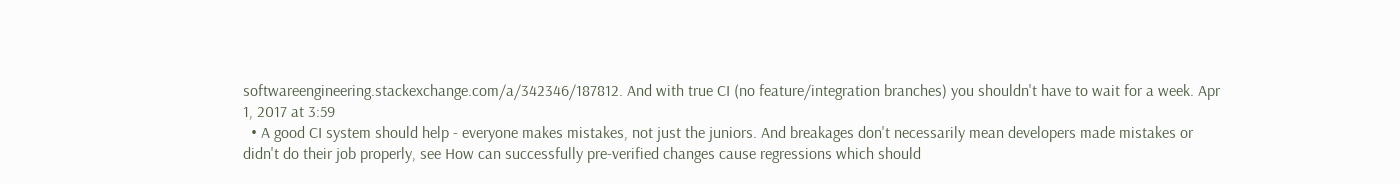softwareengineering.stackexchange.com/a/342346/187812. And with true CI (no feature/integration branches) you shouldn't have to wait for a week. Apr 1, 2017 at 3:59
  • A good CI system should help - everyone makes mistakes, not just the juniors. And breakages don't necessarily mean developers made mistakes or didn't do their job properly, see How can successfully pre-verified changes cause regressions which should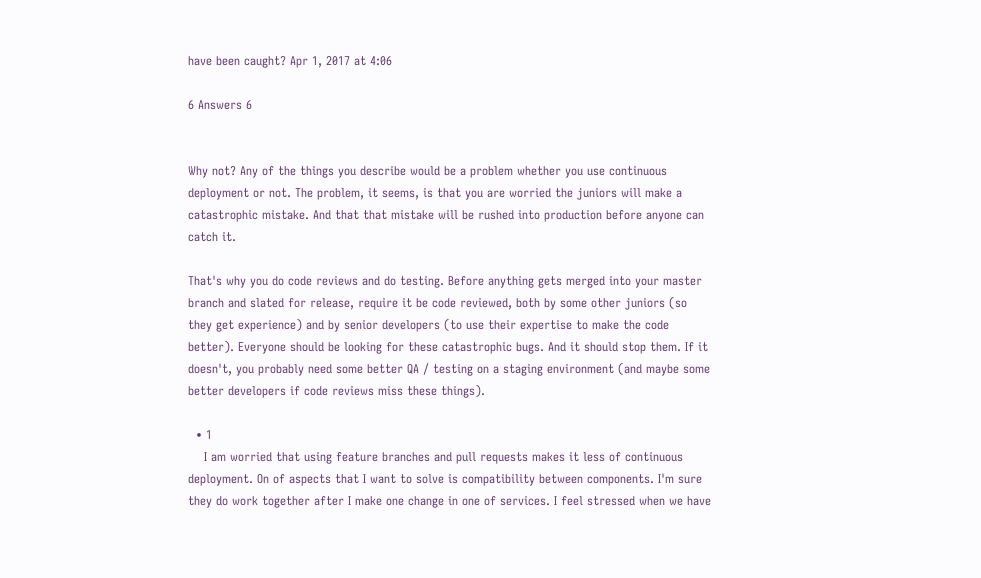have been caught? Apr 1, 2017 at 4:06

6 Answers 6


Why not? Any of the things you describe would be a problem whether you use continuous deployment or not. The problem, it seems, is that you are worried the juniors will make a catastrophic mistake. And that that mistake will be rushed into production before anyone can catch it.

That's why you do code reviews and do testing. Before anything gets merged into your master branch and slated for release, require it be code reviewed, both by some other juniors (so they get experience) and by senior developers (to use their expertise to make the code better). Everyone should be looking for these catastrophic bugs. And it should stop them. If it doesn't, you probably need some better QA / testing on a staging environment (and maybe some better developers if code reviews miss these things).

  • 1
    I am worried that using feature branches and pull requests makes it less of continuous deployment. On of aspects that I want to solve is compatibility between components. I'm sure they do work together after I make one change in one of services. I feel stressed when we have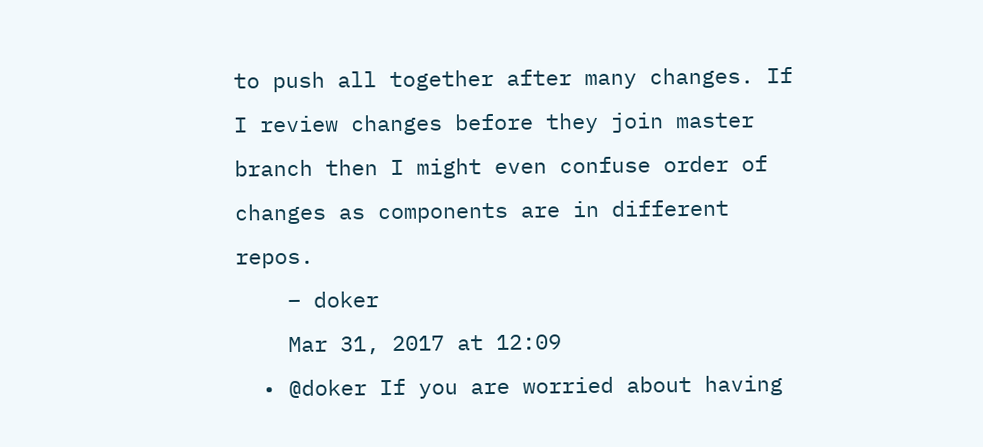to push all together after many changes. If I review changes before they join master branch then I might even confuse order of changes as components are in different repos.
    – doker
    Mar 31, 2017 at 12:09
  • @doker If you are worried about having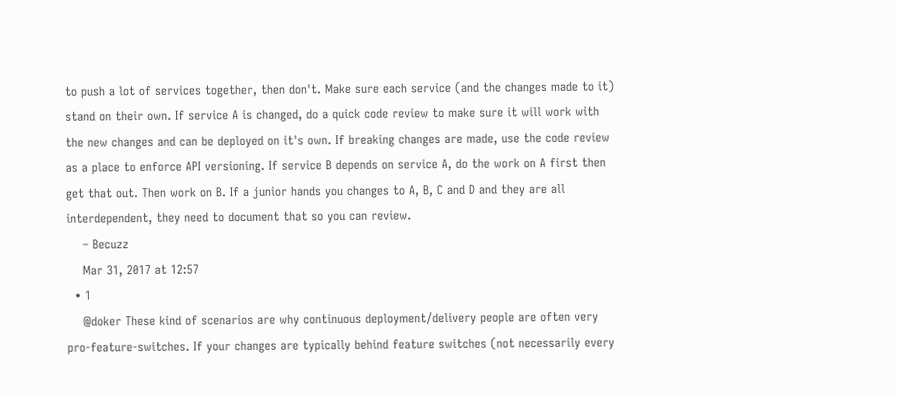to push a lot of services together, then don't. Make sure each service (and the changes made to it) stand on their own. If service A is changed, do a quick code review to make sure it will work with the new changes and can be deployed on it's own. If breaking changes are made, use the code review as a place to enforce API versioning. If service B depends on service A, do the work on A first then get that out. Then work on B. If a junior hands you changes to A, B, C and D and they are all interdependent, they need to document that so you can review.
    – Becuzz
    Mar 31, 2017 at 12:57
  • 1
    @doker These kind of scenarios are why continuous deployment/delivery people are often very pro-feature-switches. If your changes are typically behind feature switches (not necessarily every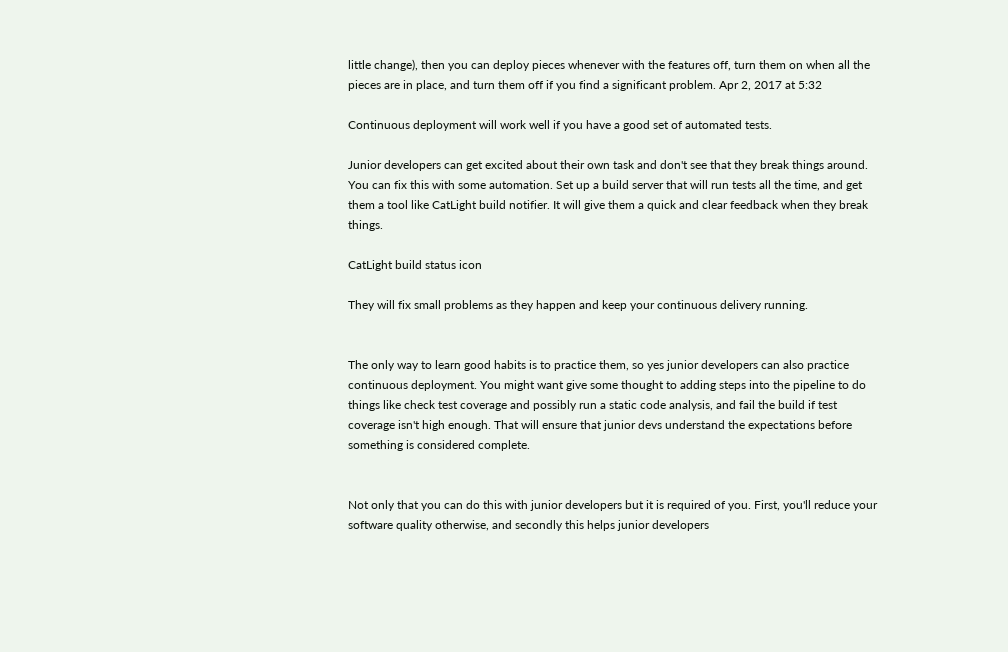little change), then you can deploy pieces whenever with the features off, turn them on when all the pieces are in place, and turn them off if you find a significant problem. Apr 2, 2017 at 5:32

Continuous deployment will work well if you have a good set of automated tests.

Junior developers can get excited about their own task and don't see that they break things around. You can fix this with some automation. Set up a build server that will run tests all the time, and get them a tool like CatLight build notifier. It will give them a quick and clear feedback when they break things.

CatLight build status icon

They will fix small problems as they happen and keep your continuous delivery running.


The only way to learn good habits is to practice them, so yes junior developers can also practice continuous deployment. You might want give some thought to adding steps into the pipeline to do things like check test coverage and possibly run a static code analysis, and fail the build if test coverage isn't high enough. That will ensure that junior devs understand the expectations before something is considered complete.


Not only that you can do this with junior developers but it is required of you. First, you'll reduce your software quality otherwise, and secondly this helps junior developers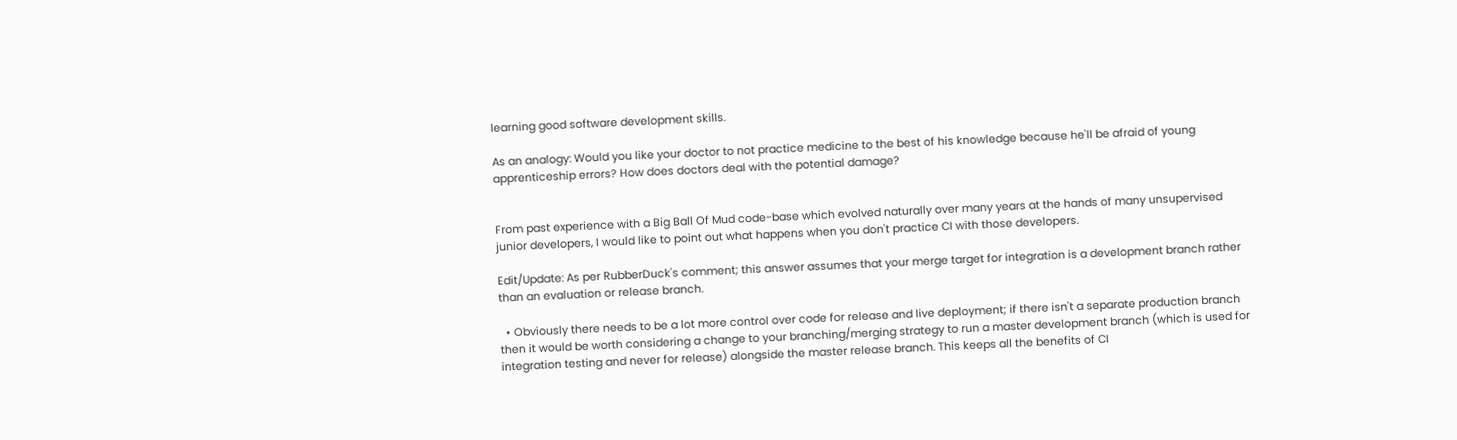learning good software development skills.

As an analogy: Would you like your doctor to not practice medicine to the best of his knowledge because he'll be afraid of young apprenticeship errors? How does doctors deal with the potential damage?


From past experience with a Big Ball Of Mud code-base which evolved naturally over many years at the hands of many unsupervised junior developers, I would like to point out what happens when you don't practice CI with those developers.

Edit/Update: As per RubberDuck's comment; this answer assumes that your merge target for integration is a development branch rather than an evaluation or release branch.

  • Obviously there needs to be a lot more control over code for release and live deployment; if there isn't a separate production branch then it would be worth considering a change to your branching/merging strategy to run a master development branch (which is used for integration testing and never for release) alongside the master release branch. This keeps all the benefits of CI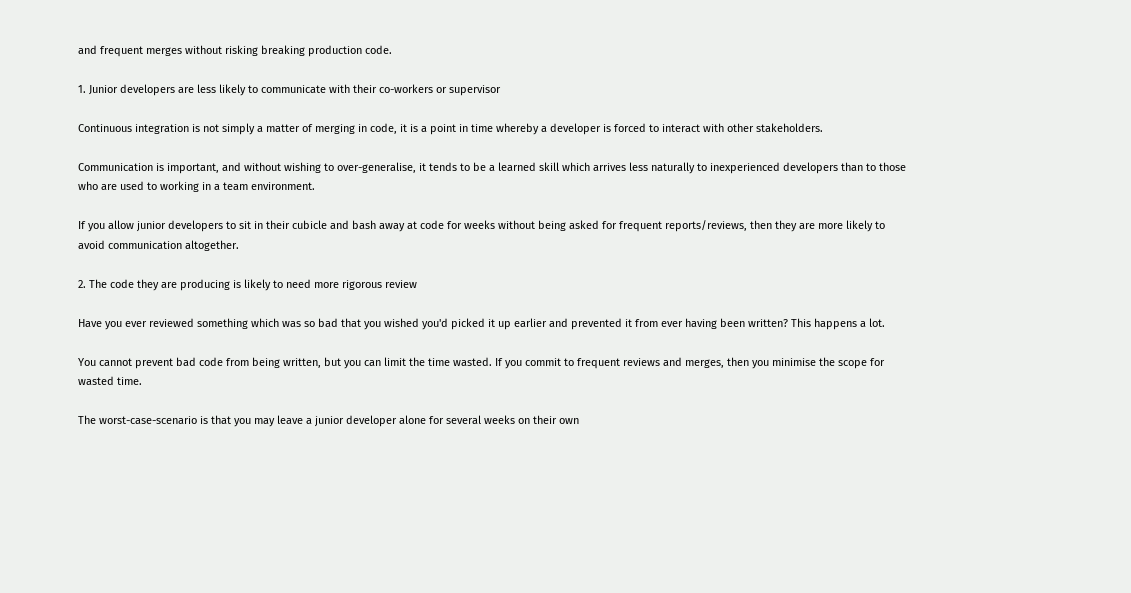and frequent merges without risking breaking production code.

1. Junior developers are less likely to communicate with their co-workers or supervisor

Continuous integration is not simply a matter of merging in code, it is a point in time whereby a developer is forced to interact with other stakeholders.

Communication is important, and without wishing to over-generalise, it tends to be a learned skill which arrives less naturally to inexperienced developers than to those who are used to working in a team environment.

If you allow junior developers to sit in their cubicle and bash away at code for weeks without being asked for frequent reports/reviews, then they are more likely to avoid communication altogether.

2. The code they are producing is likely to need more rigorous review

Have you ever reviewed something which was so bad that you wished you'd picked it up earlier and prevented it from ever having been written? This happens a lot.

You cannot prevent bad code from being written, but you can limit the time wasted. If you commit to frequent reviews and merges, then you minimise the scope for wasted time.

The worst-case-scenario is that you may leave a junior developer alone for several weeks on their own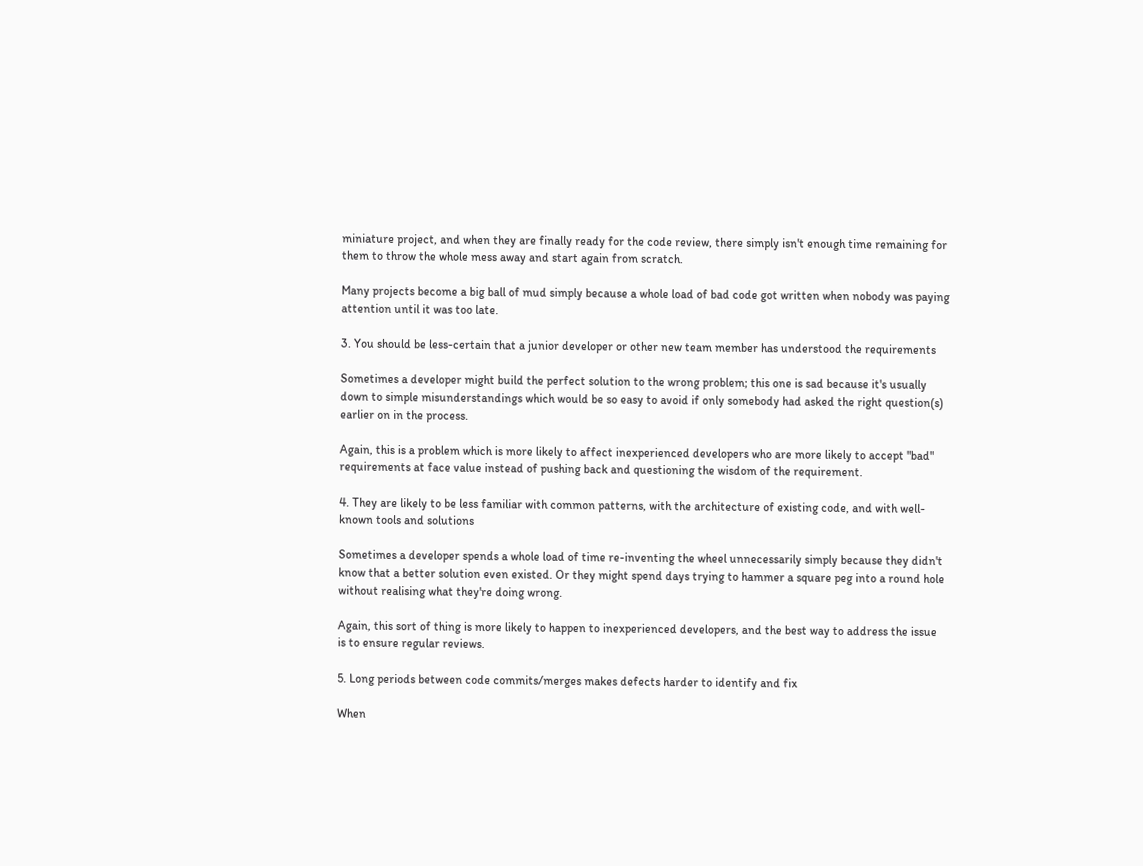miniature project, and when they are finally ready for the code review, there simply isn't enough time remaining for them to throw the whole mess away and start again from scratch.

Many projects become a big ball of mud simply because a whole load of bad code got written when nobody was paying attention until it was too late.

3. You should be less-certain that a junior developer or other new team member has understood the requirements

Sometimes a developer might build the perfect solution to the wrong problem; this one is sad because it's usually down to simple misunderstandings which would be so easy to avoid if only somebody had asked the right question(s) earlier on in the process.

Again, this is a problem which is more likely to affect inexperienced developers who are more likely to accept "bad" requirements at face value instead of pushing back and questioning the wisdom of the requirement.

4. They are likely to be less familiar with common patterns, with the architecture of existing code, and with well-known tools and solutions

Sometimes a developer spends a whole load of time re-inventing the wheel unnecessarily simply because they didn't know that a better solution even existed. Or they might spend days trying to hammer a square peg into a round hole without realising what they're doing wrong.

Again, this sort of thing is more likely to happen to inexperienced developers, and the best way to address the issue is to ensure regular reviews.

5. Long periods between code commits/merges makes defects harder to identify and fix

When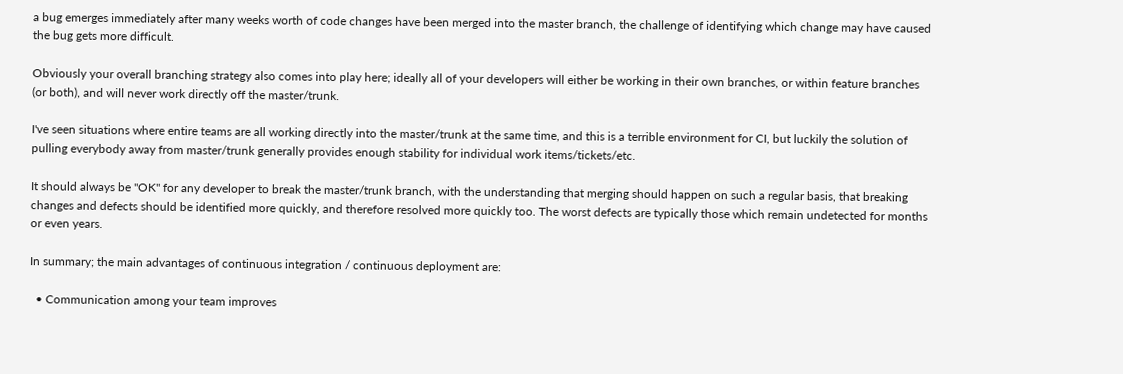a bug emerges immediately after many weeks worth of code changes have been merged into the master branch, the challenge of identifying which change may have caused the bug gets more difficult.

Obviously your overall branching strategy also comes into play here; ideally all of your developers will either be working in their own branches, or within feature branches (or both), and will never work directly off the master/trunk.

I've seen situations where entire teams are all working directly into the master/trunk at the same time, and this is a terrible environment for CI, but luckily the solution of pulling everybody away from master/trunk generally provides enough stability for individual work items/tickets/etc.

It should always be "OK" for any developer to break the master/trunk branch, with the understanding that merging should happen on such a regular basis, that breaking changes and defects should be identified more quickly, and therefore resolved more quickly too. The worst defects are typically those which remain undetected for months or even years.

In summary; the main advantages of continuous integration / continuous deployment are:

  • Communication among your team improves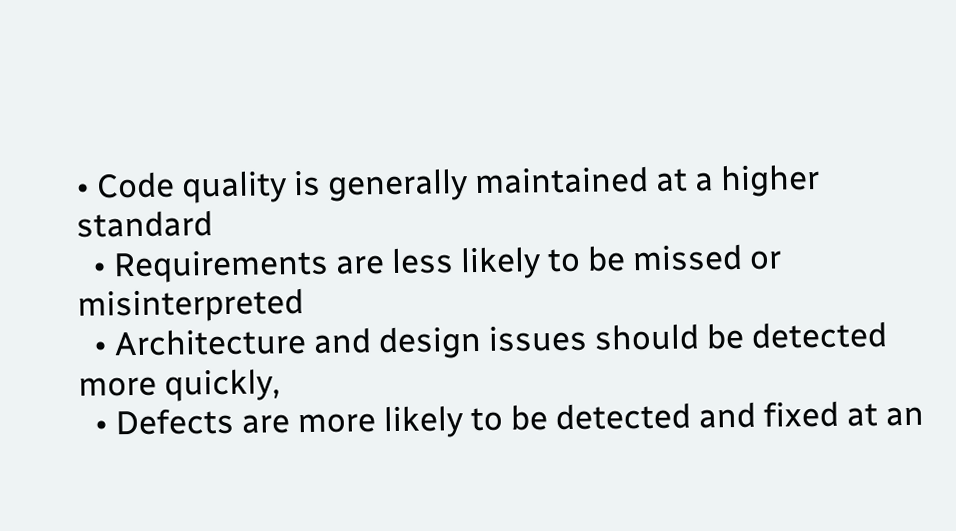• Code quality is generally maintained at a higher standard
  • Requirements are less likely to be missed or misinterpreted
  • Architecture and design issues should be detected more quickly,
  • Defects are more likely to be detected and fixed at an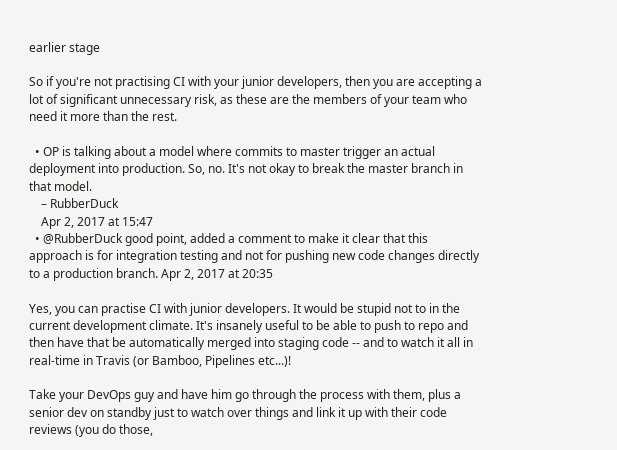earlier stage

So if you're not practising CI with your junior developers, then you are accepting a lot of significant unnecessary risk, as these are the members of your team who need it more than the rest.

  • OP is talking about a model where commits to master trigger an actual deployment into production. So, no. It's not okay to break the master branch in that model.
    – RubberDuck
    Apr 2, 2017 at 15:47
  • @RubberDuck good point, added a comment to make it clear that this approach is for integration testing and not for pushing new code changes directly to a production branch. Apr 2, 2017 at 20:35

Yes, you can practise CI with junior developers. It would be stupid not to in the current development climate. It's insanely useful to be able to push to repo and then have that be automatically merged into staging code -- and to watch it all in real-time in Travis (or Bamboo, Pipelines etc...)!

Take your DevOps guy and have him go through the process with them, plus a senior dev on standby just to watch over things and link it up with their code reviews (you do those,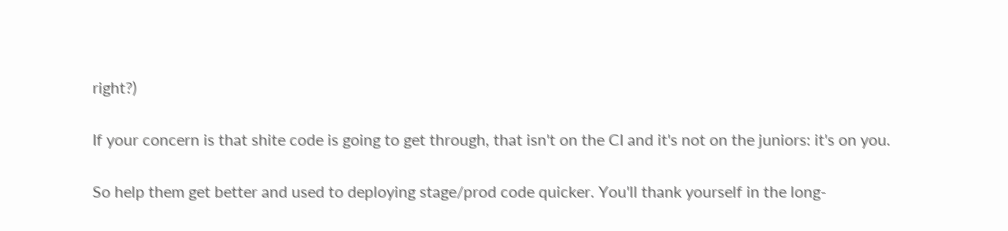right?)

If your concern is that shite code is going to get through, that isn't on the CI and it's not on the juniors: it's on you.

So help them get better and used to deploying stage/prod code quicker. You'll thank yourself in the long-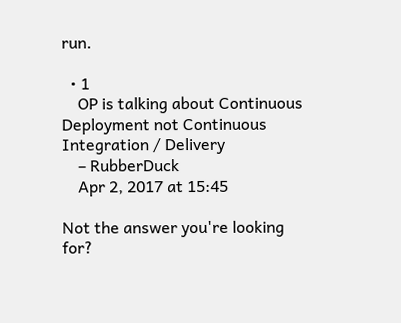run.

  • 1
    OP is talking about Continuous Deployment not Continuous Integration / Delivery
    – RubberDuck
    Apr 2, 2017 at 15:45

Not the answer you're looking for?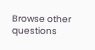Browse other questions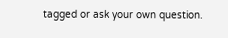tagged or ask your own question.